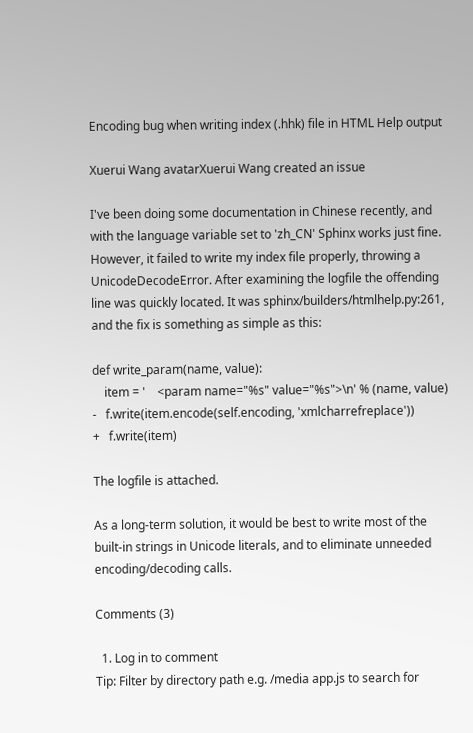Encoding bug when writing index (.hhk) file in HTML Help output

Xuerui Wang avatarXuerui Wang created an issue

I've been doing some documentation in Chinese recently, and with the language variable set to 'zh_CN' Sphinx works just fine. However, it failed to write my index file properly, throwing a UnicodeDecodeError. After examining the logfile the offending line was quickly located. It was sphinx/builders/htmlhelp.py:261, and the fix is something as simple as this:

def write_param(name, value):
    item = '    <param name="%s" value="%s">\n' % (name, value)
-   f.write(item.encode(self.encoding, 'xmlcharrefreplace'))
+   f.write(item)

The logfile is attached.

As a long-term solution, it would be best to write most of the built-in strings in Unicode literals, and to eliminate unneeded encoding/decoding calls.

Comments (3)

  1. Log in to comment
Tip: Filter by directory path e.g. /media app.js to search for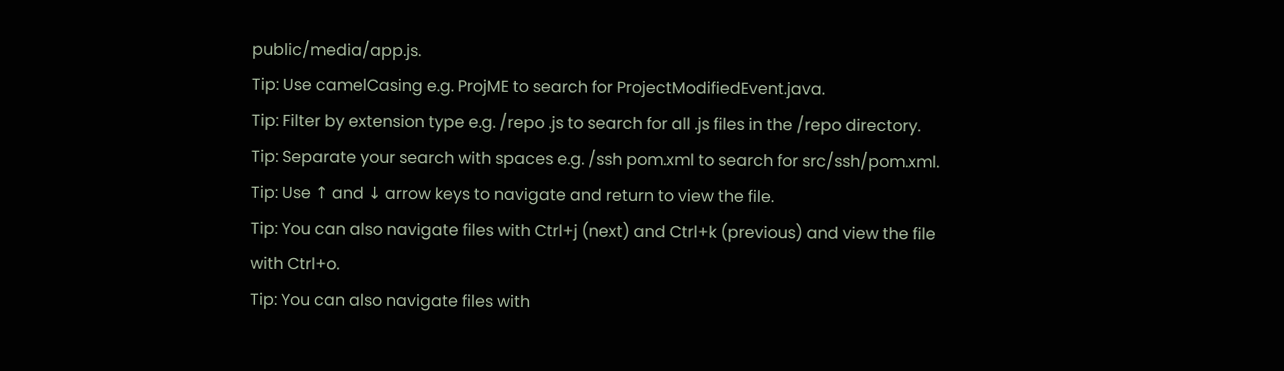public/media/app.js.
Tip: Use camelCasing e.g. ProjME to search for ProjectModifiedEvent.java.
Tip: Filter by extension type e.g. /repo .js to search for all .js files in the /repo directory.
Tip: Separate your search with spaces e.g. /ssh pom.xml to search for src/ssh/pom.xml.
Tip: Use ↑ and ↓ arrow keys to navigate and return to view the file.
Tip: You can also navigate files with Ctrl+j (next) and Ctrl+k (previous) and view the file with Ctrl+o.
Tip: You can also navigate files with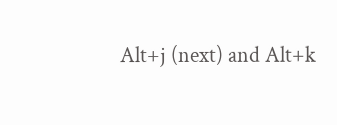Alt+j (next) and Alt+k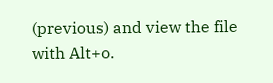(previous) and view the file with Alt+o.